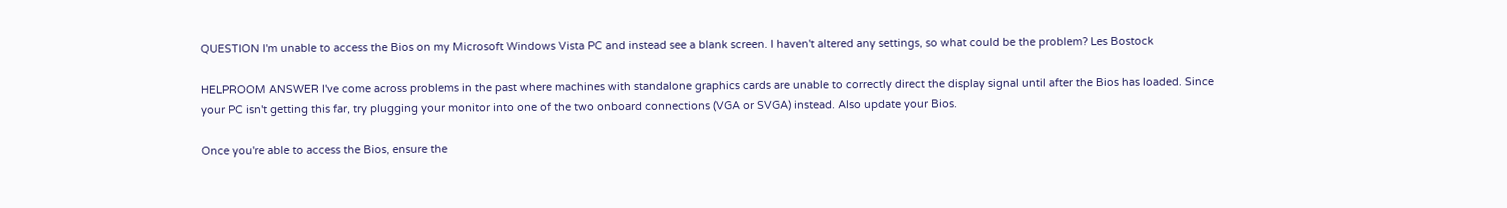QUESTION I'm unable to access the Bios on my Microsoft Windows Vista PC and instead see a blank screen. I haven't altered any settings, so what could be the problem? Les Bostock

HELPROOM ANSWER I've come across problems in the past where machines with standalone graphics cards are unable to correctly direct the display signal until after the Bios has loaded. Since your PC isn't getting this far, try plugging your monitor into one of the two onboard connections (VGA or SVGA) instead. Also update your Bios.

Once you're able to access the Bios, ensure the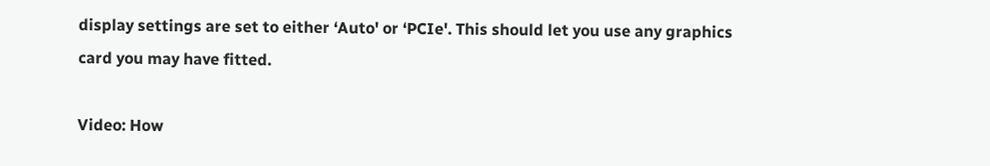display settings are set to either ‘Auto' or ‘PCIe'. This should let you use any graphics card you may have fitted.

Video: How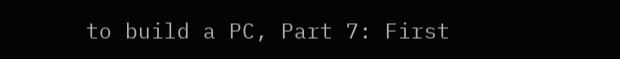to build a PC, Part 7: First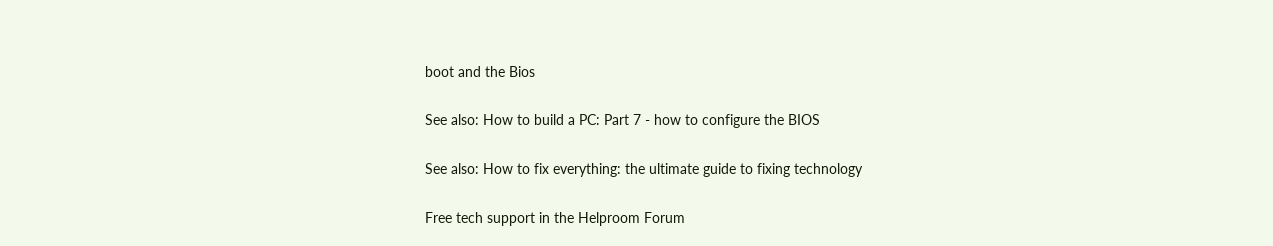boot and the Bios

See also: How to build a PC: Part 7 - how to configure the BIOS

See also: How to fix everything: the ultimate guide to fixing technology

Free tech support in the Helproom Forum